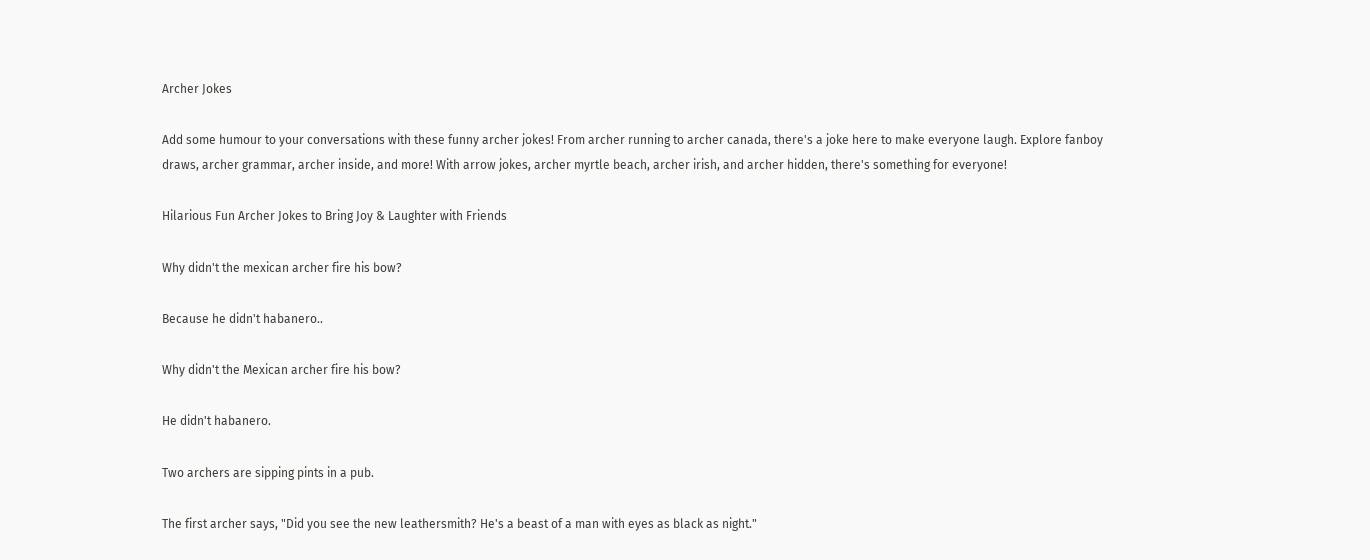Archer Jokes

Add some humour to your conversations with these funny archer jokes! From archer running to archer canada, there's a joke here to make everyone laugh. Explore fanboy draws, archer grammar, archer inside, and more! With arrow jokes, archer myrtle beach, archer irish, and archer hidden, there's something for everyone!

Hilarious Fun Archer Jokes to Bring Joy & Laughter with Friends

Why didn't the mexican archer fire his bow?

Because he didn't habanero..

Why didn't the Mexican archer fire his bow?

He didn't habanero.

Two archers are sipping pints in a pub.

The first archer says, "Did you see the new leathersmith? He's a beast of a man with eyes as black as night."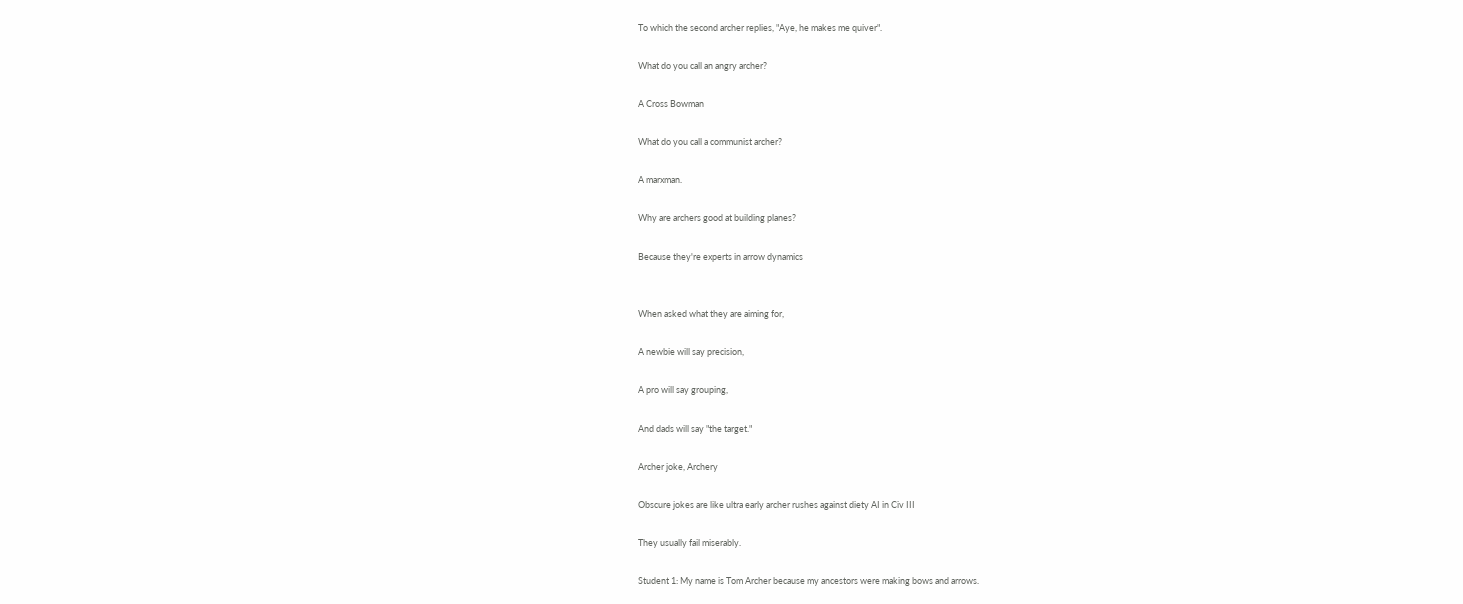To which the second archer replies, "Aye, he makes me quiver".

What do you call an angry archer?

A Cross Bowman

What do you call a communist archer?

A marxman.

Why are archers good at building planes?

Because they're experts in arrow dynamics


When asked what they are aiming for,

A newbie will say precision,

A pro will say grouping,

And dads will say "the target."

Archer joke, Archery

Obscure jokes are like ultra early archer rushes against diety AI in Civ III

They usually fail miserably.

Student 1: My name is Tom Archer because my ancestors were making bows and arrows.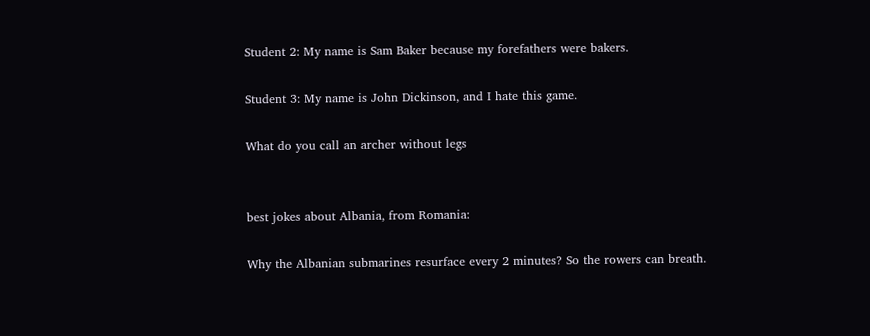Student 2: My name is Sam Baker because my forefathers were bakers.

Student 3: My name is John Dickinson, and I hate this game.

What do you call an archer without legs


best jokes about Albania, from Romania:

Why the Albanian submarines resurface every 2 minutes? So the rowers can breath.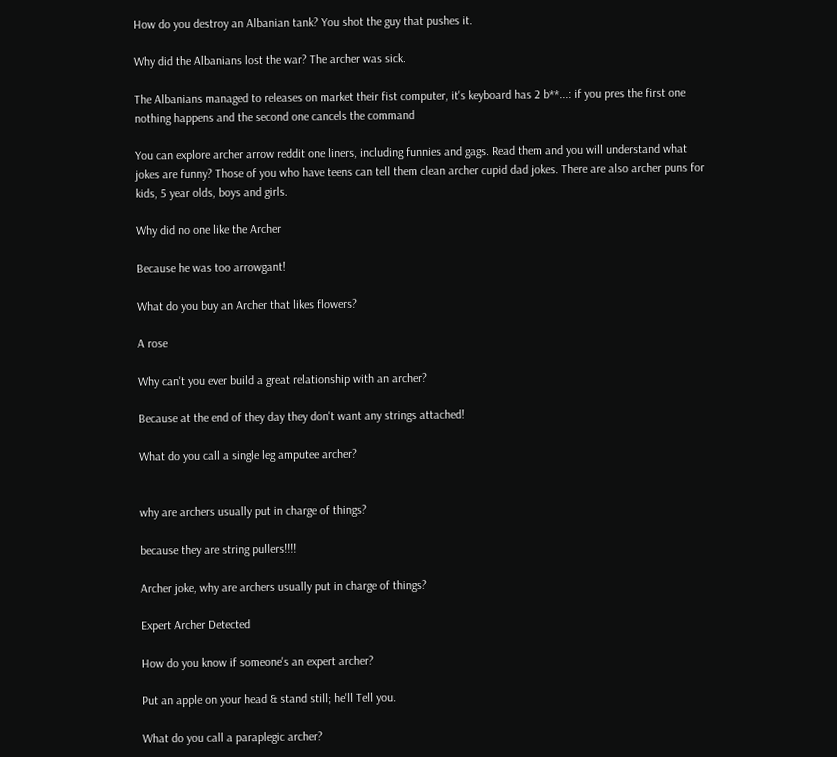How do you destroy an Albanian tank? You shot the guy that pushes it.

Why did the Albanians lost the war? The archer was sick.

The Albanians managed to releases on market their fist computer, it's keyboard has 2 b**...: if you pres the first one nothing happens and the second one cancels the command

You can explore archer arrow reddit one liners, including funnies and gags. Read them and you will understand what jokes are funny? Those of you who have teens can tell them clean archer cupid dad jokes. There are also archer puns for kids, 5 year olds, boys and girls.

Why did no one like the Archer

Because he was too arrowgant!

What do you buy an Archer that likes flowers?

A rose

Why can't you ever build a great relationship with an archer?

Because at the end of they day they don't want any strings attached!

What do you call a single leg amputee archer?


why are archers usually put in charge of things?

because they are string pullers!!!!

Archer joke, why are archers usually put in charge of things?

Expert Archer Detected

How do you know if someone's an expert archer?

Put an apple on your head & stand still; he'll Tell you.

What do you call a paraplegic archer?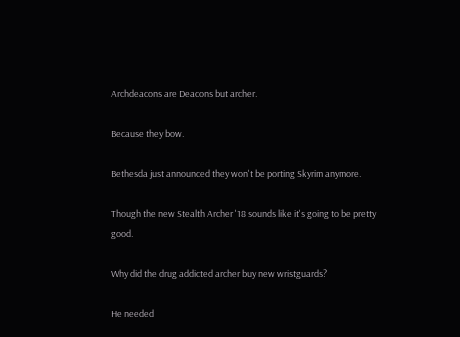Archdeacons are Deacons but archer.

Because they bow.

Bethesda just announced they won't be porting Skyrim anymore.

Though the new Stealth Archer '18 sounds like it's going to be pretty good.

Why did the drug addicted archer buy new wristguards?

He needed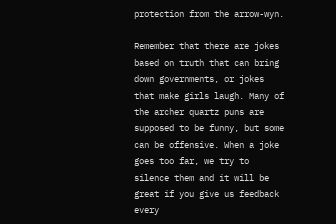protection from the arrow-wyn.

Remember that there are jokes based on truth that can bring down governments, or jokes that make girls laugh. Many of the archer quartz puns are supposed to be funny, but some can be offensive. When a joke goes too far, we try to silence them and it will be great if you give us feedback every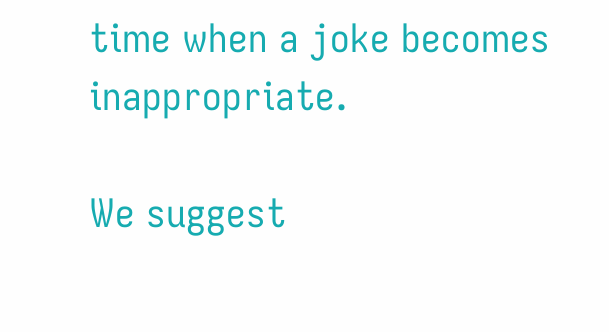time when a joke becomes inappropriate.

We suggest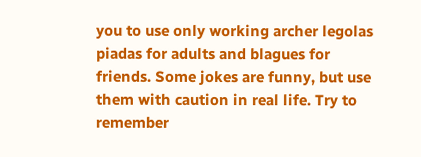you to use only working archer legolas piadas for adults and blagues for friends. Some jokes are funny, but use them with caution in real life. Try to remember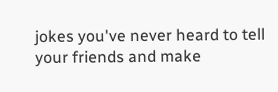jokes you've never heard to tell your friends and make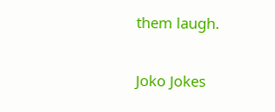them laugh.

Joko Jokes